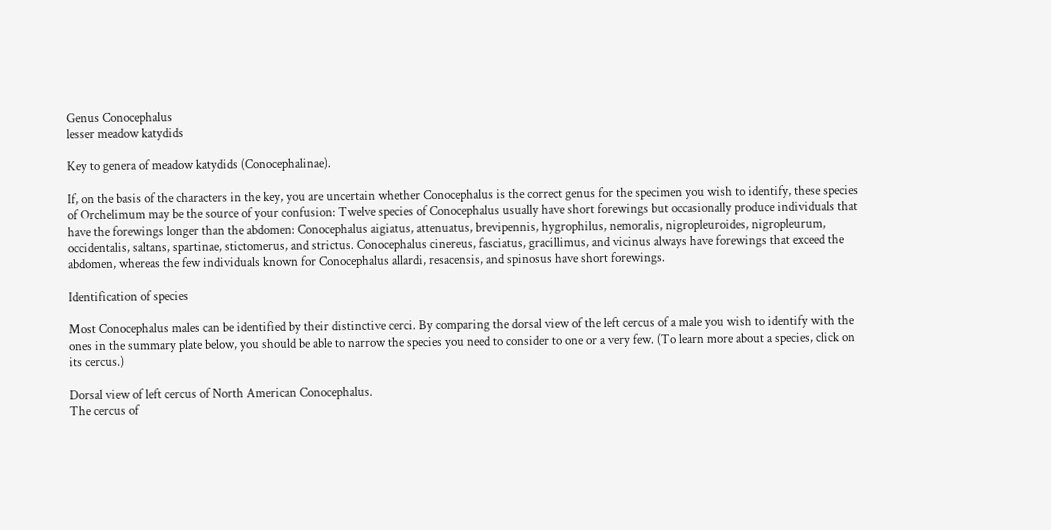Genus Conocephalus
lesser meadow katydids

Key to genera of meadow katydids (Conocephalinae).

If, on the basis of the characters in the key, you are uncertain whether Conocephalus is the correct genus for the specimen you wish to identify, these species of Orchelimum may be the source of your confusion: Twelve species of Conocephalus usually have short forewings but occasionally produce individuals that have the forewings longer than the abdomen: Conocephalus aigiatus, attenuatus, brevipennis, hygrophilus, nemoralis, nigropleuroides, nigropleurum, occidentalis, saltans, spartinae, stictomerus, and strictus. Conocephalus cinereus, fasciatus, gracillimus, and vicinus always have forewings that exceed the abdomen, whereas the few individuals known for Conocephalus allardi, resacensis, and spinosus have short forewings.

Identification of species

Most Conocephalus males can be identified by their distinctive cerci. By comparing the dorsal view of the left cercus of a male you wish to identify with the ones in the summary plate below, you should be able to narrow the species you need to consider to one or a very few. (To learn more about a species, click on its cercus.)

Dorsal view of left cercus of North American Conocephalus.
The cercus of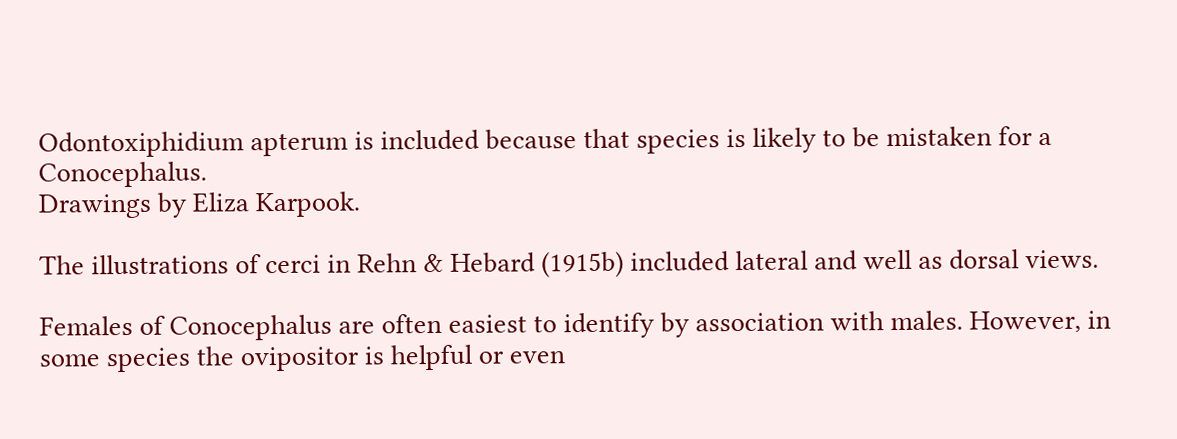Odontoxiphidium apterum is included because that species is likely to be mistaken for a Conocephalus.
Drawings by Eliza Karpook.

The illustrations of cerci in Rehn & Hebard (1915b) included lateral and well as dorsal views.

Females of Conocephalus are often easiest to identify by association with males. However, in some species the ovipositor is helpful or even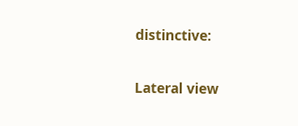distinctive:

Lateral view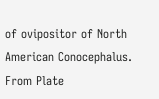of ovipositor of North American Conocephalus.
From Plate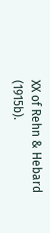XX of Rehn & Hebard (1915b).